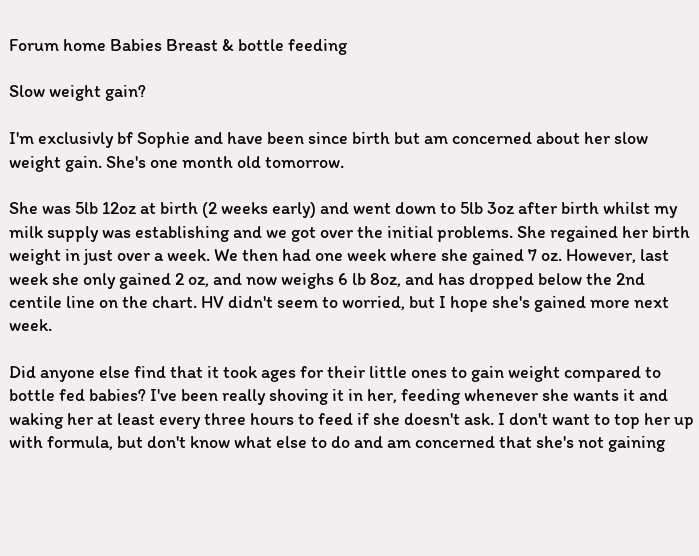Forum home Babies Breast & bottle feeding

Slow weight gain?

I'm exclusivly bf Sophie and have been since birth but am concerned about her slow weight gain. She's one month old tomorrow.

She was 5lb 12oz at birth (2 weeks early) and went down to 5lb 3oz after birth whilst my milk supply was establishing and we got over the initial problems. She regained her birth weight in just over a week. We then had one week where she gained 7 oz. However, last week she only gained 2 oz, and now weighs 6 lb 8oz, and has dropped below the 2nd centile line on the chart. HV didn't seem to worried, but I hope she's gained more next week.

Did anyone else find that it took ages for their little ones to gain weight compared to bottle fed babies? I've been really shoving it in her, feeding whenever she wants it and waking her at least every three hours to feed if she doesn't ask. I don't want to top her up with formula, but don't know what else to do and am concerned that she's not gaining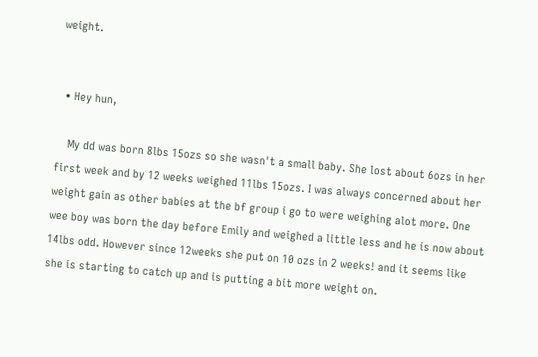weight.


  • Hey hun,

    My dd was born 8lbs 15ozs so she wasn't a small baby. She lost about 6ozs in her first week and by 12 weeks weighed 11lbs 15ozs. I was always concerned about her weight gain as other babies at the bf group i go to were weighing alot more. One wee boy was born the day before Emily and weighed a little less and he is now about 14lbs odd. However since 12weeks she put on 10 ozs in 2 weeks! and it seems like she is starting to catch up and is putting a bit more weight on.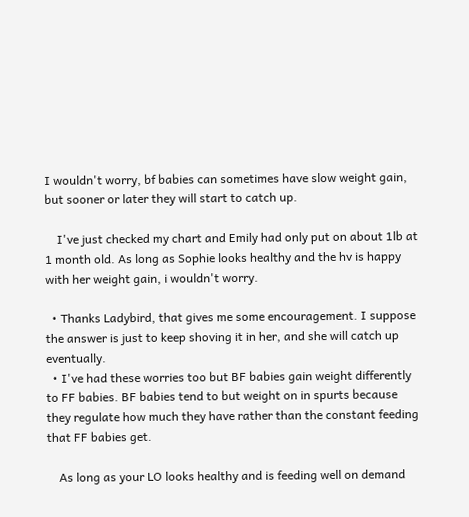I wouldn't worry, bf babies can sometimes have slow weight gain, but sooner or later they will start to catch up.

    I've just checked my chart and Emily had only put on about 1lb at 1 month old. As long as Sophie looks healthy and the hv is happy with her weight gain, i wouldn't worry.

  • Thanks Ladybird, that gives me some encouragement. I suppose the answer is just to keep shoving it in her, and she will catch up eventually.
  • I've had these worries too but BF babies gain weight differently to FF babies. BF babies tend to but weight on in spurts because they regulate how much they have rather than the constant feeding that FF babies get.

    As long as your LO looks healthy and is feeding well on demand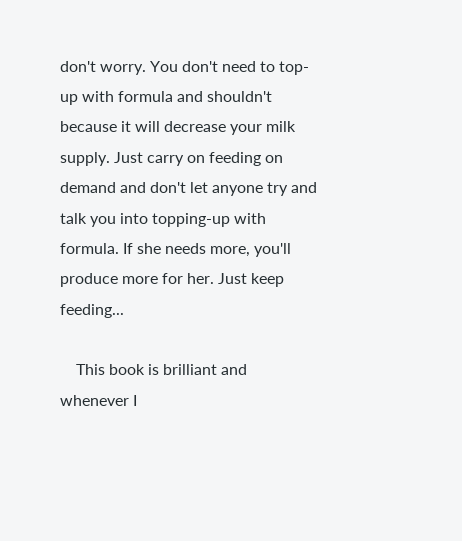don't worry. You don't need to top-up with formula and shouldn't because it will decrease your milk supply. Just carry on feeding on demand and don't let anyone try and talk you into topping-up with formula. If she needs more, you'll produce more for her. Just keep feeding...

    This book is brilliant and whenever I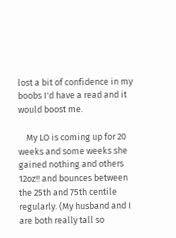lost a bit of confidence in my boobs I'd have a read and it would boost me.

    My LO is coming up for 20 weeks and some weeks she gained nothing and others 12oz!! and bounces between the 25th and 75th centile regularly. (My husband and I are both really tall so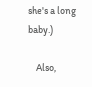she's a long baby.)

    Also,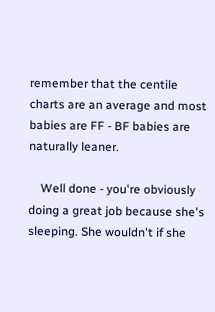remember that the centile charts are an average and most babies are FF - BF babies are naturally leaner.

    Well done - you're obviously doing a great job because she's sleeping. She wouldn't if she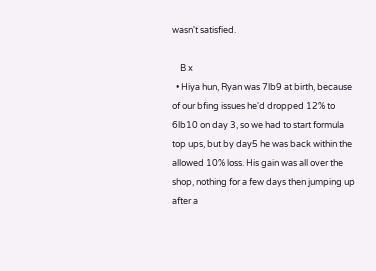wasn't satisfied.

    B x
  • Hiya hun, Ryan was 7lb9 at birth, because of our bfing issues he'd dropped 12% to 6lb10 on day 3, so we had to start formula top ups, but by day5 he was back within the allowed 10% loss. His gain was all over the shop, nothing for a few days then jumping up after a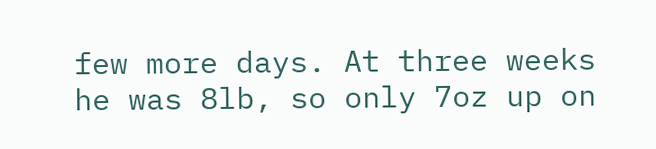few more days. At three weeks he was 8lb, so only 7oz up on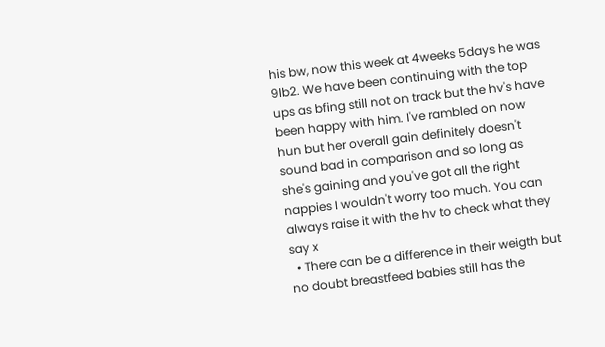his bw, now this week at 4weeks 5days he was 9lb2. We have been continuing with the top ups as bfing still not on track but the hv's have been happy with him. I've rambled on now hun but her overall gain definitely doesn't sound bad in comparison and so long as she's gaining and you've got all the right nappies I wouldn't worry too much. You can always raise it with the hv to check what they say x
  • There can be a difference in their weigth but no doubt breastfeed babies still has the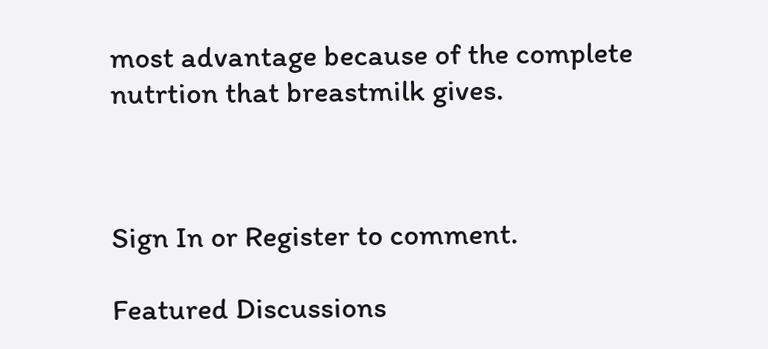most advantage because of the complete nutrtion that breastmilk gives.



Sign In or Register to comment.

Featured Discussions